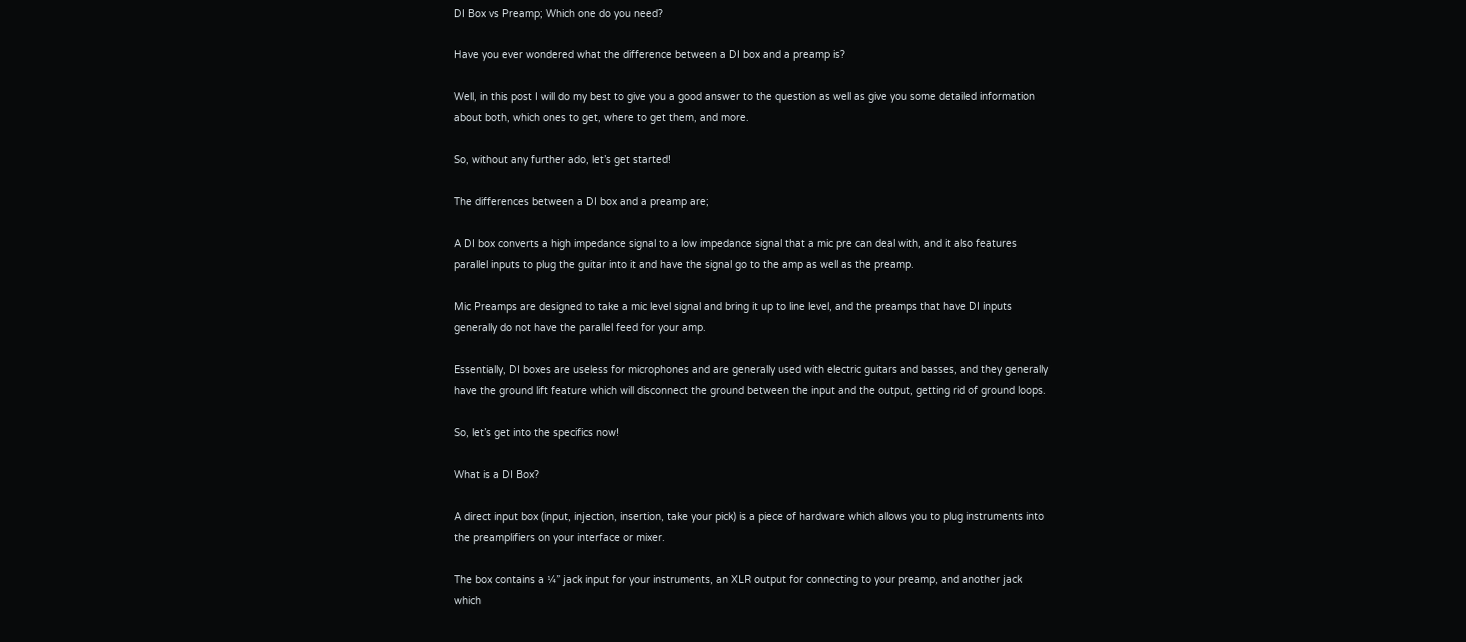DI Box vs Preamp; Which one do you need?

Have you ever wondered what the difference between a DI box and a preamp is?

Well, in this post I will do my best to give you a good answer to the question as well as give you some detailed information about both, which ones to get, where to get them, and more.

So, without any further ado, let’s get started!

The differences between a DI box and a preamp are;

A DI box converts a high impedance signal to a low impedance signal that a mic pre can deal with, and it also features parallel inputs to plug the guitar into it and have the signal go to the amp as well as the preamp.

Mic Preamps are designed to take a mic level signal and bring it up to line level, and the preamps that have DI inputs generally do not have the parallel feed for your amp.

Essentially, DI boxes are useless for microphones and are generally used with electric guitars and basses, and they generally have the ground lift feature which will disconnect the ground between the input and the output, getting rid of ground loops.

So, let’s get into the specifics now!

What is a DI Box?

A direct input box (input, injection, insertion, take your pick) is a piece of hardware which allows you to plug instruments into the preamplifiers on your interface or mixer.

The box contains a ¼” jack input for your instruments, an XLR output for connecting to your preamp, and another jack which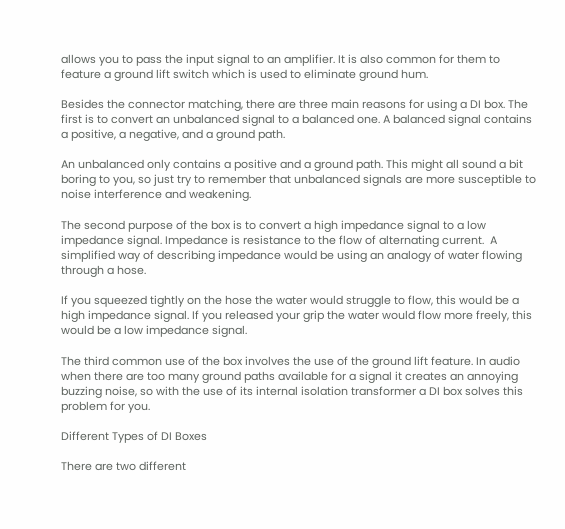allows you to pass the input signal to an amplifier. It is also common for them to feature a ground lift switch which is used to eliminate ground hum.

Besides the connector matching, there are three main reasons for using a DI box. The first is to convert an unbalanced signal to a balanced one. A balanced signal contains a positive, a negative, and a ground path.

An unbalanced only contains a positive and a ground path. This might all sound a bit boring to you, so just try to remember that unbalanced signals are more susceptible to noise interference and weakening.

The second purpose of the box is to convert a high impedance signal to a low impedance signal. Impedance is resistance to the flow of alternating current.  A simplified way of describing impedance would be using an analogy of water flowing through a hose.

If you squeezed tightly on the hose the water would struggle to flow, this would be a high impedance signal. If you released your grip the water would flow more freely, this would be a low impedance signal.

The third common use of the box involves the use of the ground lift feature. In audio when there are too many ground paths available for a signal it creates an annoying buzzing noise, so with the use of its internal isolation transformer a DI box solves this problem for you.

Different Types of DI Boxes

There are two different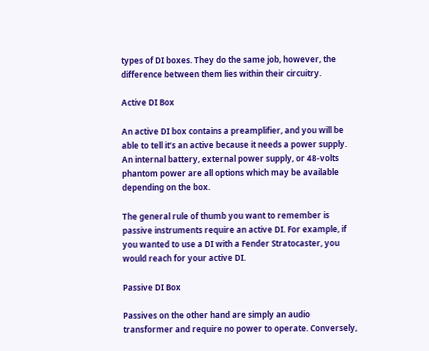types of DI boxes. They do the same job, however, the difference between them lies within their circuitry.

Active DI Box

An active DI box contains a preamplifier, and you will be able to tell it’s an active because it needs a power supply. An internal battery, external power supply, or 48-volts phantom power are all options which may be available depending on the box.

The general rule of thumb you want to remember is passive instruments require an active DI. For example, if you wanted to use a DI with a Fender Stratocaster, you would reach for your active DI.

Passive DI Box

Passives on the other hand are simply an audio transformer and require no power to operate. Conversely,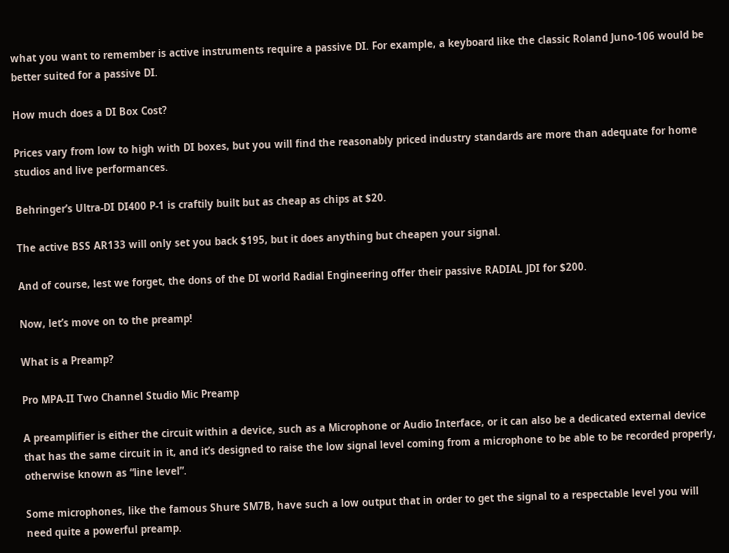what you want to remember is active instruments require a passive DI. For example, a keyboard like the classic Roland Juno-106 would be better suited for a passive DI.

How much does a DI Box Cost?

Prices vary from low to high with DI boxes, but you will find the reasonably priced industry standards are more than adequate for home studios and live performances.

Behringer’s Ultra-DI DI400 P-1 is craftily built but as cheap as chips at $20.

The active BSS AR133 will only set you back $195, but it does anything but cheapen your signal.

And of course, lest we forget, the dons of the DI world Radial Engineering offer their passive RADIAL JDI for $200.

Now, let’s move on to the preamp!

What is a Preamp?

Pro MPA-II Two Channel Studio Mic Preamp

A preamplifier is either the circuit within a device, such as a Microphone or Audio Interface, or it can also be a dedicated external device that has the same circuit in it, and it’s designed to raise the low signal level coming from a microphone to be able to be recorded properly, otherwise known as “line level”.

Some microphones, like the famous Shure SM7B, have such a low output that in order to get the signal to a respectable level you will need quite a powerful preamp.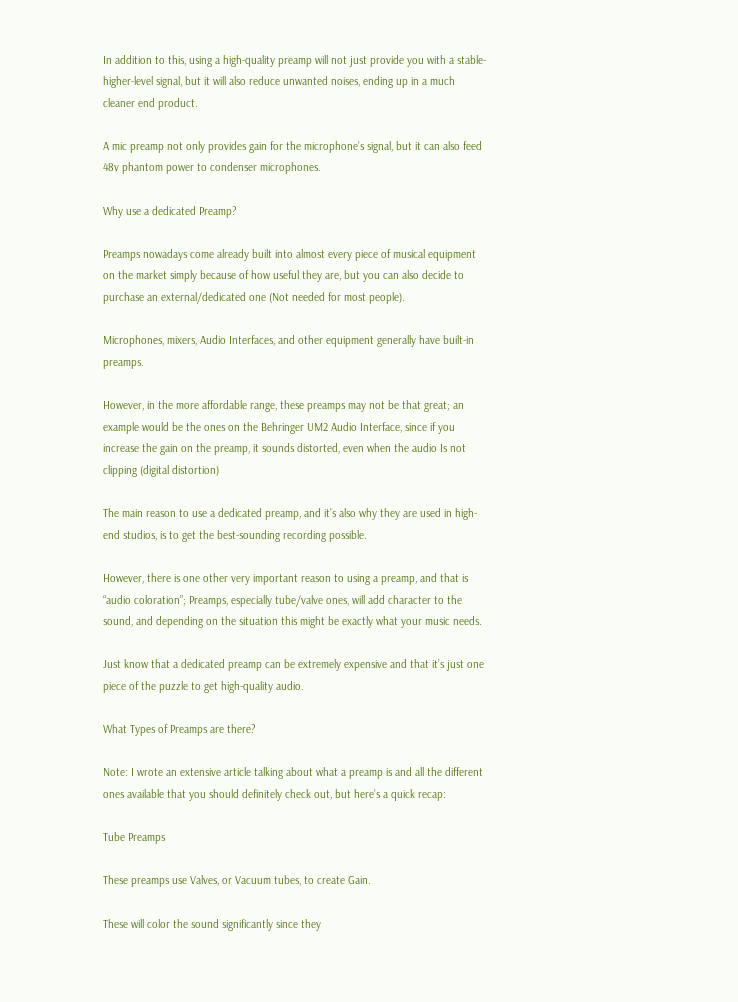In addition to this, using a high-quality preamp will not just provide you with a stable- higher-level signal, but it will also reduce unwanted noises, ending up in a much cleaner end product.

A mic preamp not only provides gain for the microphone’s signal, but it can also feed 48v phantom power to condenser microphones.

Why use a dedicated Preamp?

Preamps nowadays come already built into almost every piece of musical equipment on the market simply because of how useful they are, but you can also decide to purchase an external/dedicated one (Not needed for most people).

Microphones, mixers, Audio Interfaces, and other equipment generally have built-in preamps.

However, in the more affordable range, these preamps may not be that great; an example would be the ones on the Behringer UM2 Audio Interface, since if you increase the gain on the preamp, it sounds distorted, even when the audio Is not clipping (digital distortion)

The main reason to use a dedicated preamp, and it’s also why they are used in high-end studios, is to get the best-sounding recording possible.

However, there is one other very important reason to using a preamp, and that is “audio coloration”; Preamps, especially tube/valve ones, will add character to the sound, and depending on the situation this might be exactly what your music needs.

Just know that a dedicated preamp can be extremely expensive and that it’s just one piece of the puzzle to get high-quality audio.

What Types of Preamps are there?

Note: I wrote an extensive article talking about what a preamp is and all the different ones available that you should definitely check out, but here’s a quick recap:

Tube Preamps

These preamps use Valves, or Vacuum tubes, to create Gain.

These will color the sound significantly since they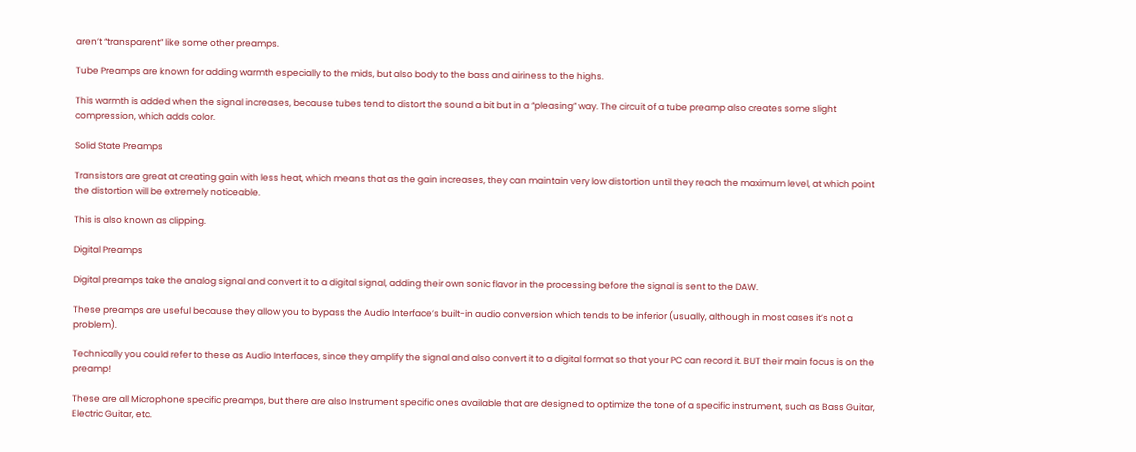aren’t “transparent” like some other preamps.

Tube Preamps are known for adding warmth especially to the mids, but also body to the bass and airiness to the highs.

This warmth is added when the signal increases, because tubes tend to distort the sound a bit but in a “pleasing” way. The circuit of a tube preamp also creates some slight compression, which adds color.

Solid State Preamps

Transistors are great at creating gain with less heat, which means that as the gain increases, they can maintain very low distortion until they reach the maximum level, at which point the distortion will be extremely noticeable.

This is also known as clipping.

Digital Preamps

Digital preamps take the analog signal and convert it to a digital signal, adding their own sonic flavor in the processing before the signal is sent to the DAW.

These preamps are useful because they allow you to bypass the Audio Interface’s built-in audio conversion which tends to be inferior (usually, although in most cases it’s not a problem).

Technically you could refer to these as Audio Interfaces, since they amplify the signal and also convert it to a digital format so that your PC can record it. BUT their main focus is on the preamp!

These are all Microphone specific preamps, but there are also Instrument specific ones available that are designed to optimize the tone of a specific instrument, such as Bass Guitar, Electric Guitar, etc.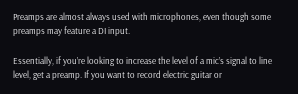Preamps are almost always used with microphones, even though some preamps may feature a DI input.

Essentially, if you’re looking to increase the level of a mic’s signal to line level, get a preamp. If you want to record electric guitar or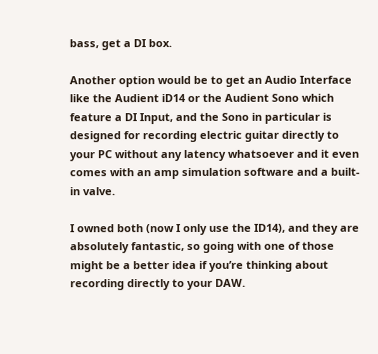bass, get a DI box.

Another option would be to get an Audio Interface like the Audient iD14 or the Audient Sono which feature a DI Input, and the Sono in particular is designed for recording electric guitar directly to your PC without any latency whatsoever and it even comes with an amp simulation software and a built-in valve.

I owned both (now I only use the ID14), and they are absolutely fantastic, so going with one of those might be a better idea if you’re thinking about recording directly to your DAW.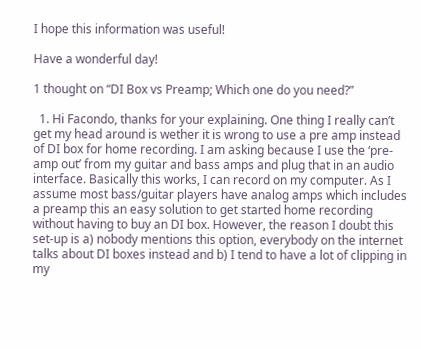I hope this information was useful!

Have a wonderful day!

1 thought on “DI Box vs Preamp; Which one do you need?”

  1. Hi Facondo, thanks for your explaining. One thing I really can’t get my head around is wether it is wrong to use a pre amp instead of DI box for home recording. I am asking because I use the ‘pre-amp out’ from my guitar and bass amps and plug that in an audio interface. Basically this works, I can record on my computer. As I assume most bass/guitar players have analog amps which includes a preamp this an easy solution to get started home recording without having to buy an DI box. However, the reason I doubt this set-up is a) nobody mentions this option, everybody on the internet talks about DI boxes instead and b) I tend to have a lot of clipping in my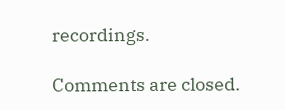recordings.

Comments are closed.